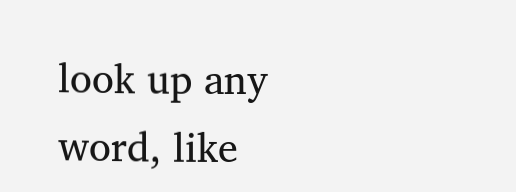look up any word, like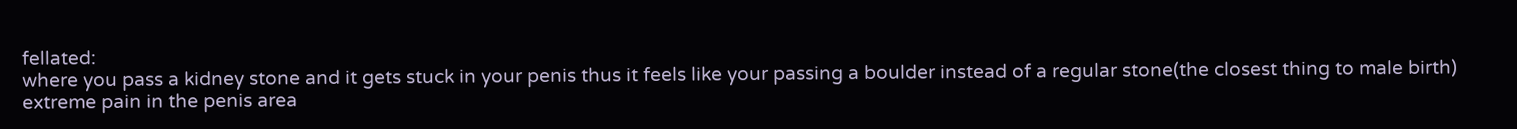fellated:
where you pass a kidney stone and it gets stuck in your penis thus it feels like your passing a boulder instead of a regular stone(the closest thing to male birth)
extreme pain in the penis area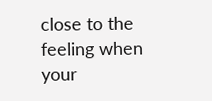close to the feeling when your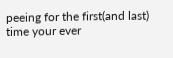peeing for the first(and last) time your ever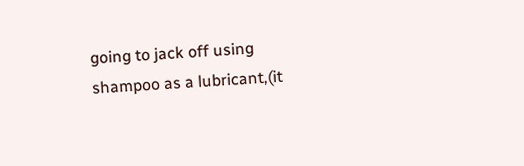going to jack off using shampoo as a lubricant,(it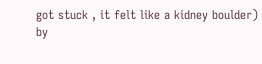got stuck , it felt like a kidney boulder)
by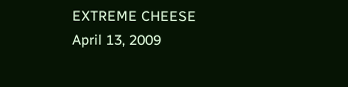EXTREME CHEESE April 13, 2009